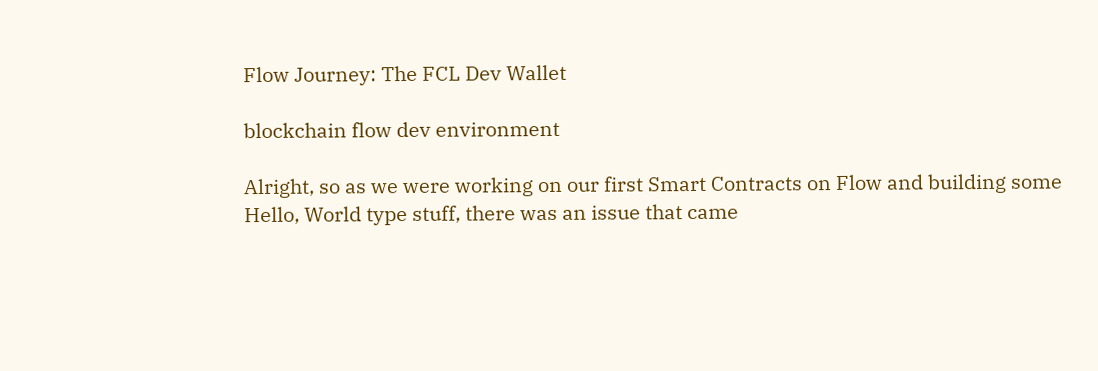Flow Journey: The FCL Dev Wallet

blockchain flow dev environment

Alright, so as we were working on our first Smart Contracts on Flow and building some Hello, World type stuff, there was an issue that came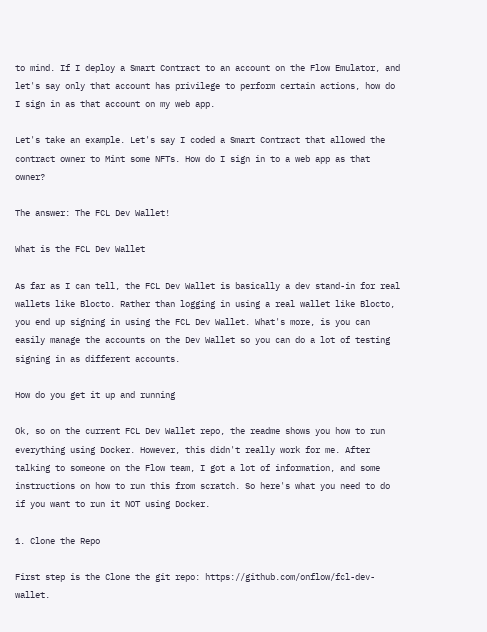to mind. If I deploy a Smart Contract to an account on the Flow Emulator, and let's say only that account has privilege to perform certain actions, how do I sign in as that account on my web app.

Let's take an example. Let's say I coded a Smart Contract that allowed the contract owner to Mint some NFTs. How do I sign in to a web app as that owner?

The answer: The FCL Dev Wallet!

What is the FCL Dev Wallet

As far as I can tell, the FCL Dev Wallet is basically a dev stand-in for real wallets like Blocto. Rather than logging in using a real wallet like Blocto, you end up signing in using the FCL Dev Wallet. What's more, is you can easily manage the accounts on the Dev Wallet so you can do a lot of testing signing in as different accounts.

How do you get it up and running

Ok, so on the current FCL Dev Wallet repo, the readme shows you how to run everything using Docker. However, this didn't really work for me. After talking to someone on the Flow team, I got a lot of information, and some instructions on how to run this from scratch. So here's what you need to do if you want to run it NOT using Docker.

1. Clone the Repo

First step is the Clone the git repo: https://github.com/onflow/fcl-dev-wallet.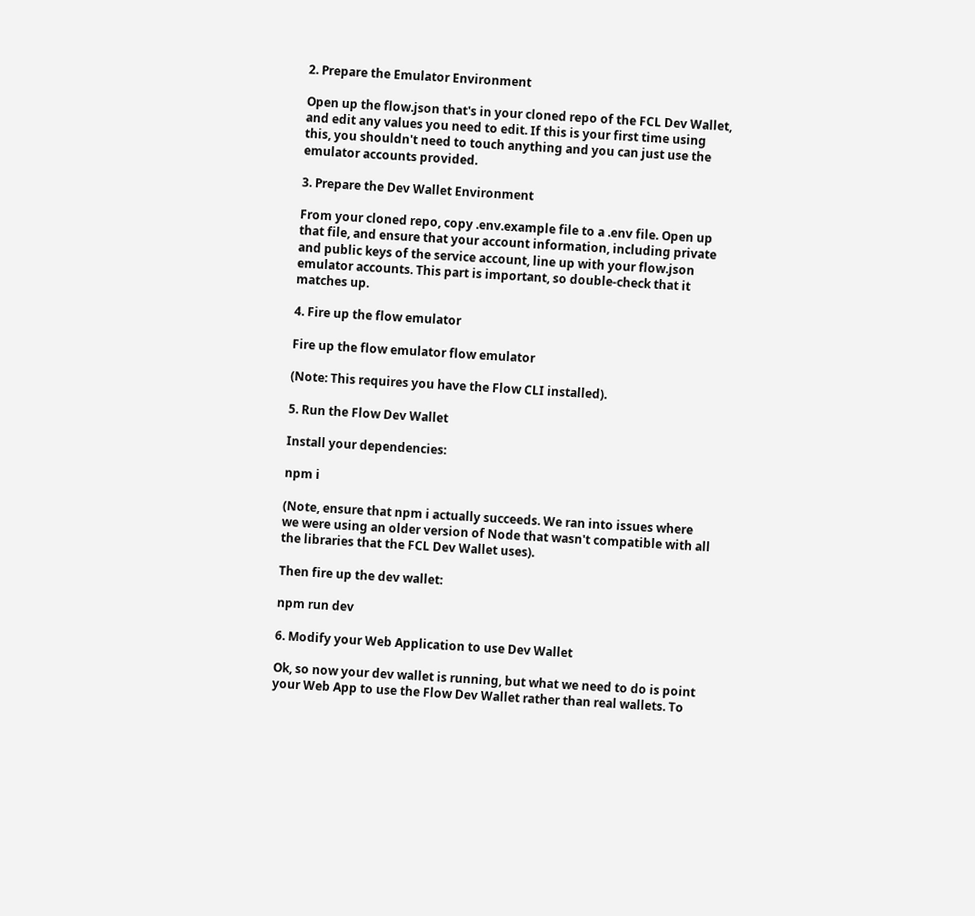2. Prepare the Emulator Environment

Open up the flow.json that's in your cloned repo of the FCL Dev Wallet, and edit any values you need to edit. If this is your first time using this, you shouldn't need to touch anything and you can just use the emulator accounts provided.

3. Prepare the Dev Wallet Environment

From your cloned repo, copy .env.example file to a .env file. Open up that file, and ensure that your account information, including private and public keys of the service account, line up with your flow.json emulator accounts. This part is important, so double-check that it matches up.

4. Fire up the flow emulator

Fire up the flow emulator flow emulator

(Note: This requires you have the Flow CLI installed).

5. Run the Flow Dev Wallet

Install your dependencies:

npm i

(Note, ensure that npm i actually succeeds. We ran into issues where we were using an older version of Node that wasn't compatible with all the libraries that the FCL Dev Wallet uses).

Then fire up the dev wallet:

npm run dev

6. Modify your Web Application to use Dev Wallet

Ok, so now your dev wallet is running, but what we need to do is point your Web App to use the Flow Dev Wallet rather than real wallets. To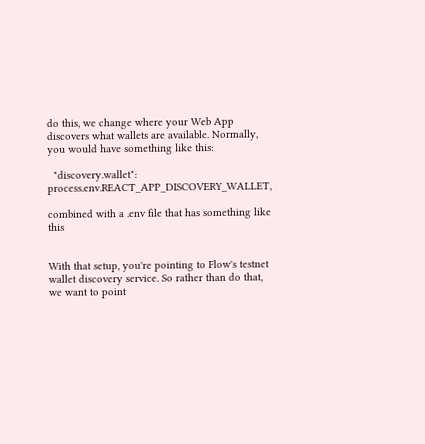do this, we change where your Web App discovers what wallets are available. Normally, you would have something like this:

  "discovery.wallet": process.env.REACT_APP_DISCOVERY_WALLET,

combined with a .env file that has something like this


With that setup, you're pointing to Flow's testnet wallet discovery service. So rather than do that, we want to point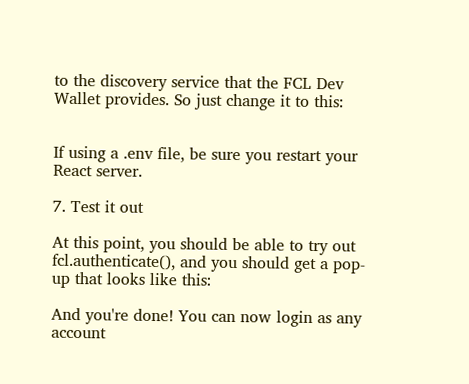to the discovery service that the FCL Dev Wallet provides. So just change it to this:


If using a .env file, be sure you restart your React server.

7. Test it out

At this point, you should be able to try out fcl.authenticate(), and you should get a pop-up that looks like this:

And you're done! You can now login as any account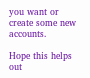you want or create some new accounts.

Hope this helps out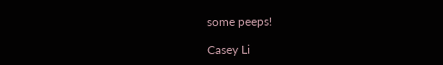some peeps!

Casey Li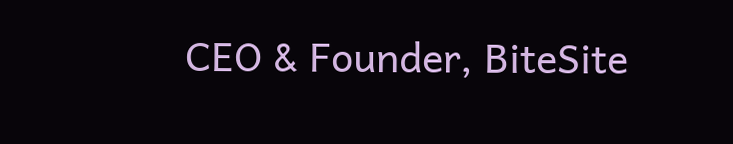CEO & Founder, BiteSite